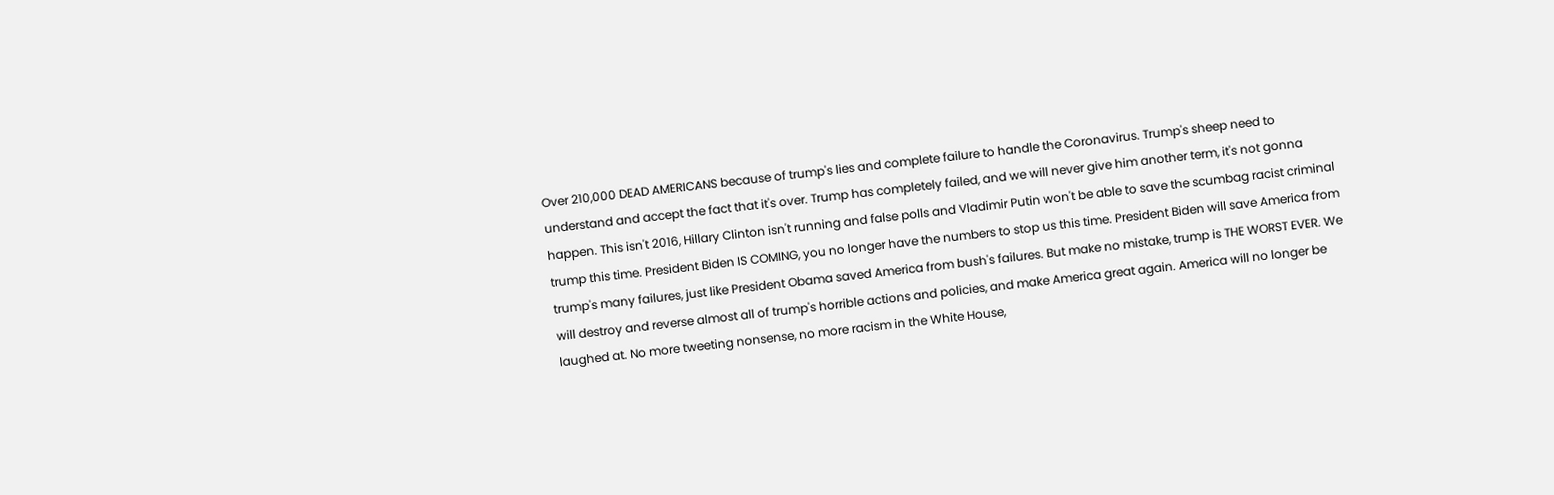Over 210,000 DEAD AMERICANS because of trump's lies and complete failure to handle the Coronavirus. Trump's sheep need to understand and accept the fact that it's over. Trump has completely failed, and we will never give him another term, it's not gonna happen. This isn't 2016, Hillary Clinton isn't running and false polls and Vladimir Putin won't be able to save the scumbag racist criminal trump this time. President Biden IS COMING, you no longer have the numbers to stop us this time. President Biden will save America from trump's many failures, just like President Obama saved America from bush's failures. But make no mistake, trump is THE WORST EVER. We will destroy and reverse almost all of trump's horrible actions and policies, and make America great again. America will no longer be laughed at. No more tweeting nonsense, no more racism in the White House,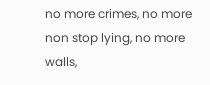no more crimes, no more non stop lying, no more walls,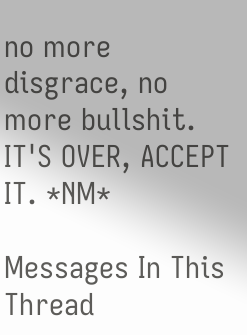no more disgrace, no more bullshit. IT'S OVER, ACCEPT IT. *NM*

Messages In This Thread